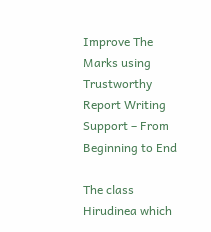Improve The Marks using Trustworthy Report Writing Support – From Beginning to End

The class Hirudinea which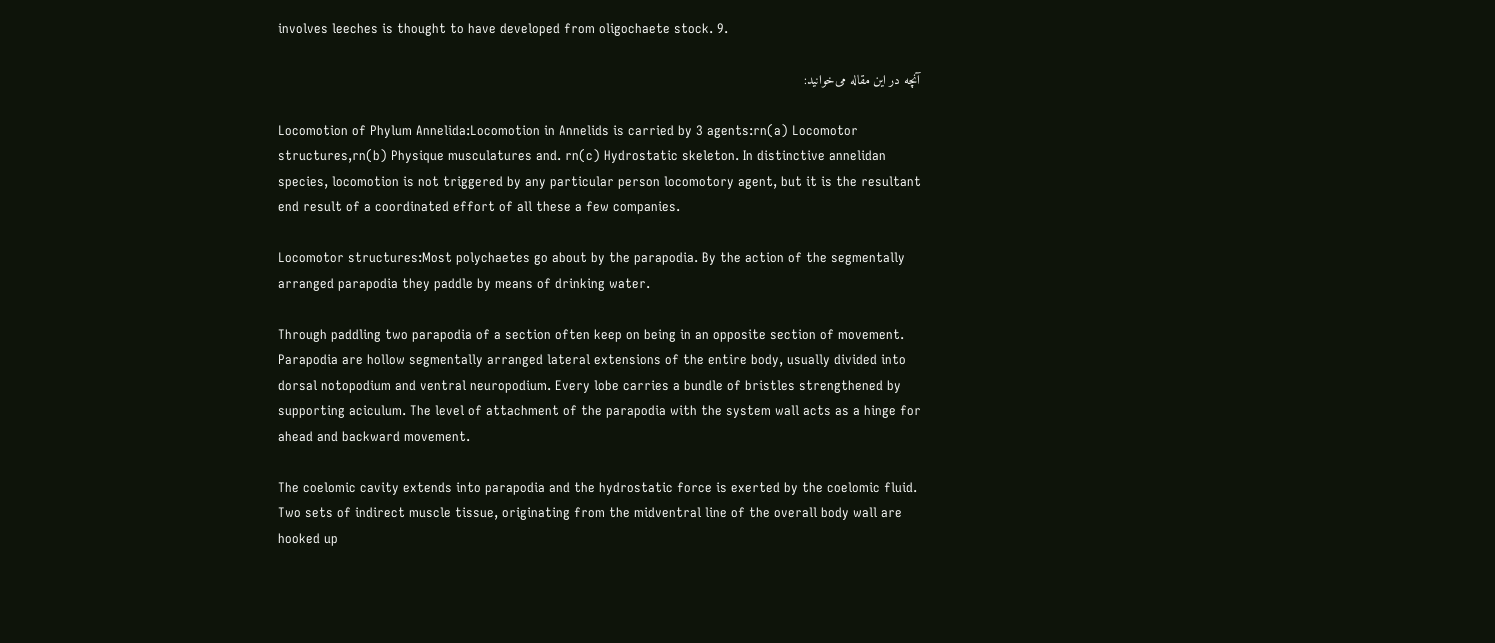involves leeches is thought to have developed from oligochaete stock. 9.

آنچه در این مقاله می‌خوانید:

Locomotion of Phylum Annelida:Locomotion in Annelids is carried by 3 agents:rn(a) Locomotor structures,rn(b) Physique musculatures and. rn(c) Hydrostatic skeleton. In distinctive annelidan species, locomotion is not triggered by any particular person locomotory agent, but it is the resultant end result of a coordinated effort of all these a few companies.

Locomotor structures:Most polychaetes go about by the parapodia. By the action of the segmentally arranged parapodia they paddle by means of drinking water.

Through paddling two parapodia of a section often keep on being in an opposite section of movement. Parapodia are hollow segmentally arranged lateral extensions of the entire body, usually divided into dorsal notopodium and ventral neuropodium. Every lobe carries a bundle of bristles strengthened by supporting aciculum. The level of attachment of the parapodia with the system wall acts as a hinge for ahead and backward movement.

The coelomic cavity extends into parapodia and the hydrostatic force is exerted by the coelomic fluid. Two sets of indirect muscle tissue, originating from the midventral line of the overall body wall are hooked up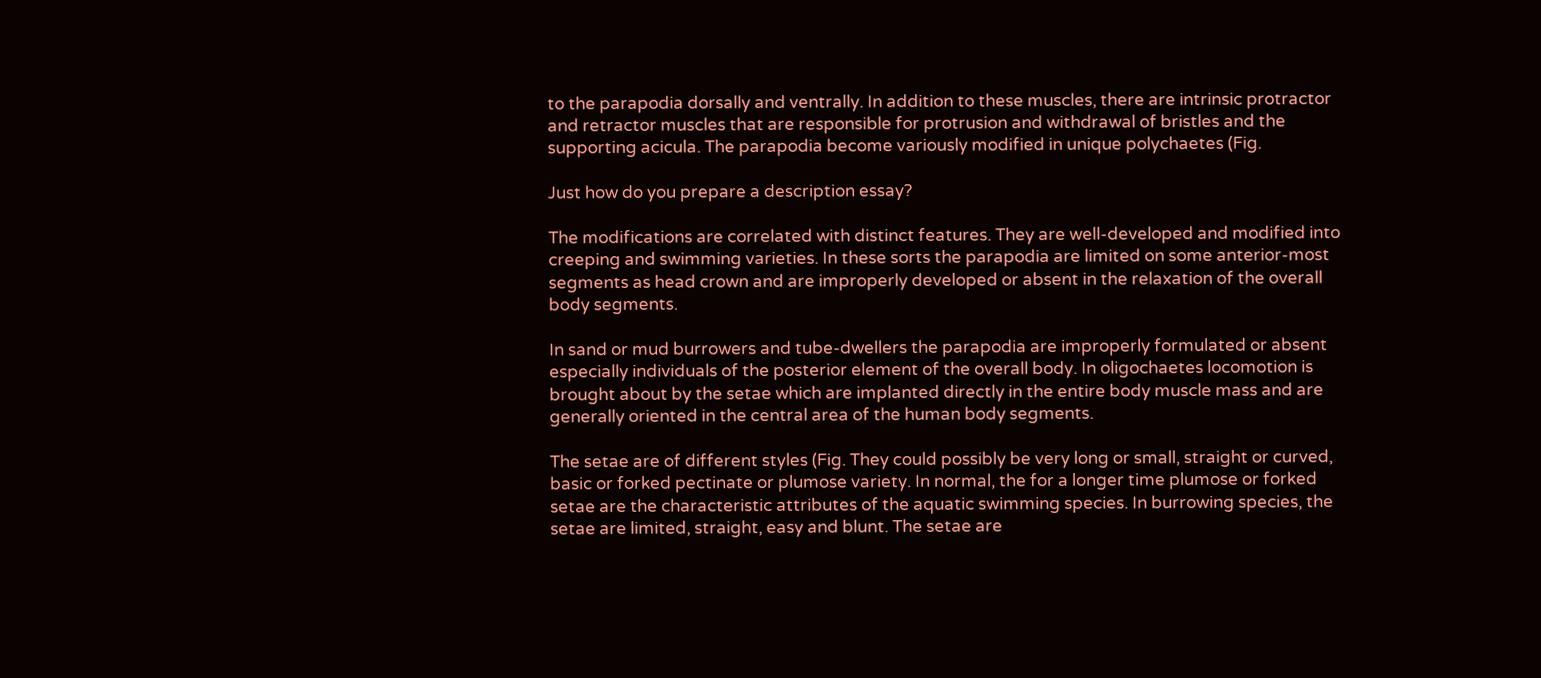to the parapodia dorsally and ventrally. In addition to these muscles, there are intrinsic protractor and retractor muscles that are responsible for protrusion and withdrawal of bristles and the supporting acicula. The parapodia become variously modified in unique polychaetes (Fig.

Just how do you prepare a description essay?

The modifications are correlated with distinct features. They are well-developed and modified into creeping and swimming varieties. In these sorts the parapodia are limited on some anterior-most segments as head crown and are improperly developed or absent in the relaxation of the overall body segments.

In sand or mud burrowers and tube-dwellers the parapodia are improperly formulated or absent especially individuals of the posterior element of the overall body. In oligochaetes locomotion is brought about by the setae which are implanted directly in the entire body muscle mass and are generally oriented in the central area of the human body segments.

The setae are of different styles (Fig. They could possibly be very long or small, straight or curved, basic or forked pectinate or plumose variety. In normal, the for a longer time plumose or forked setae are the characteristic attributes of the aquatic swimming species. In burrowing species, the setae are limited, straight, easy and blunt. The setae are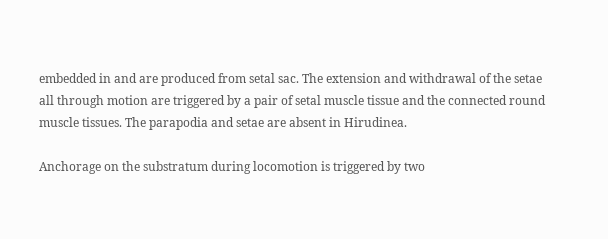embedded in and are produced from setal sac. The extension and withdrawal of the setae all through motion are triggered by a pair of setal muscle tissue and the connected round muscle tissues. The parapodia and setae are absent in Hirudinea.

Anchorage on the substratum during locomotion is triggered by two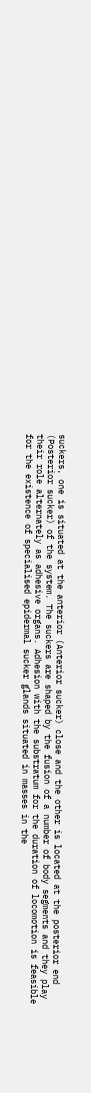suckers, one is situated at the anterior (Anterior sucker) close and the other is located at the posterior end (Posterior sucker) of the system. The suckers are shaped by the fusion of a number of body segments and they play their role alternately as adhesive organs. Adhesion with the substratum for the duration of locomotion is feasible for the existence of specialised epidermal sucker glands situated in masses in the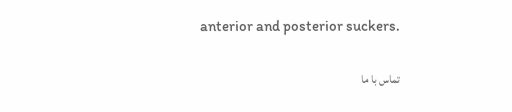anterior and posterior suckers.

تماس با ما